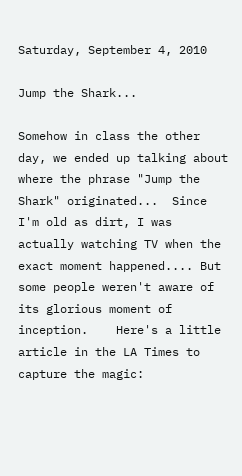Saturday, September 4, 2010

Jump the Shark...

Somehow in class the other day, we ended up talking about where the phrase "Jump the Shark" originated...  Since I'm old as dirt, I was actually watching TV when the exact moment happened.... But some people weren't aware of its glorious moment of inception.    Here's a little article in the LA Times to capture the magic: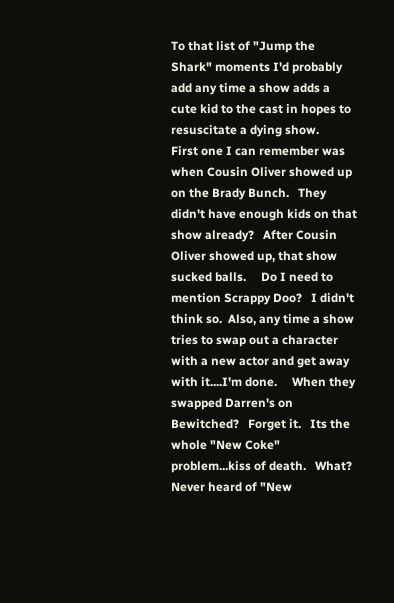To that list of "Jump the Shark" moments I'd probably add any time a show adds a cute kid to the cast in hopes to resuscitate a dying show.    First one I can remember was when Cousin Oliver showed up on the Brady Bunch.   They didn't have enough kids on that show already?   After Cousin Oliver showed up, that show sucked balls.     Do I need to mention Scrappy Doo?   I didn't think so.  Also, any time a show tries to swap out a character with a new actor and get away with it....I'm done.     When they swapped Darren's on Bewitched?   Forget it.   Its the whole "New Coke" problem...kiss of death.   What?   Never heard of "New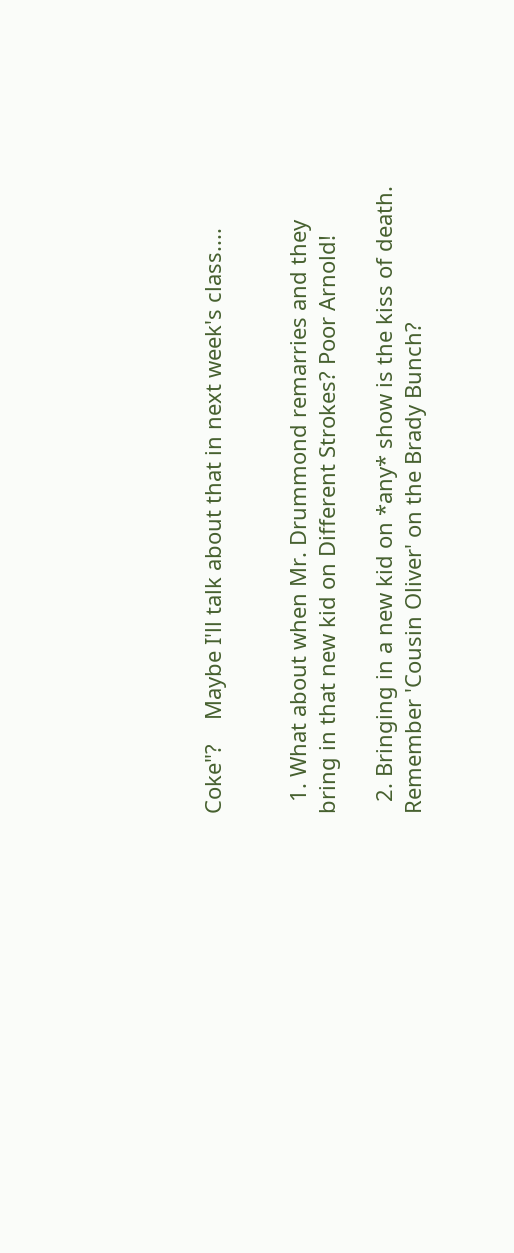Coke"?    Maybe I'll talk about that in next week's class....


  1. What about when Mr. Drummond remarries and they bring in that new kid on Different Strokes? Poor Arnold!

  2. Bringing in a new kid on *any* show is the kiss of death. Remember 'Cousin Oliver' on the Brady Bunch?